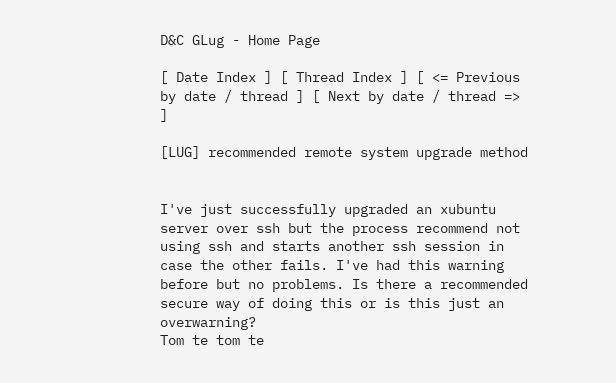D&C GLug - Home Page

[ Date Index ] [ Thread Index ] [ <= Previous by date / thread ] [ Next by date / thread => ]

[LUG] recommended remote system upgrade method


I've just successfully upgraded an xubuntu server over ssh but the process recommend not using ssh and starts another ssh session in case the other fails. I've had this warning before but no problems. Is there a recommended secure way of doing this or is this just an overwarning?
Tom te tom te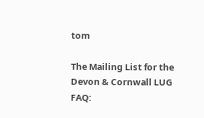tom

The Mailing List for the Devon & Cornwall LUG
FAQ: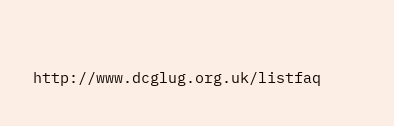http://www.dcglug.org.uk/listfaq